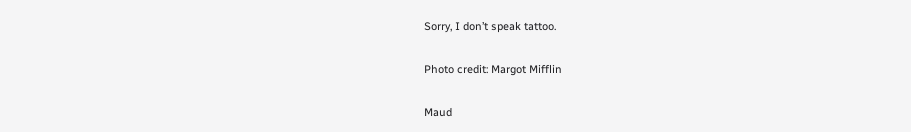Sorry, I don’t speak tattoo.

Photo credit: Margot Mifflin

Maud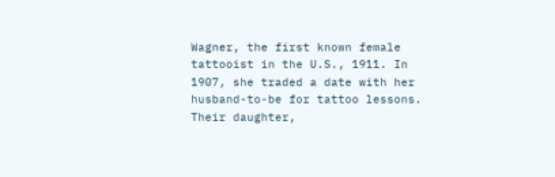Wagner, the first known female tattooist in the U.S., 1911. In 1907, she traded a date with her husband-to-be for tattoo lessons. Their daughter,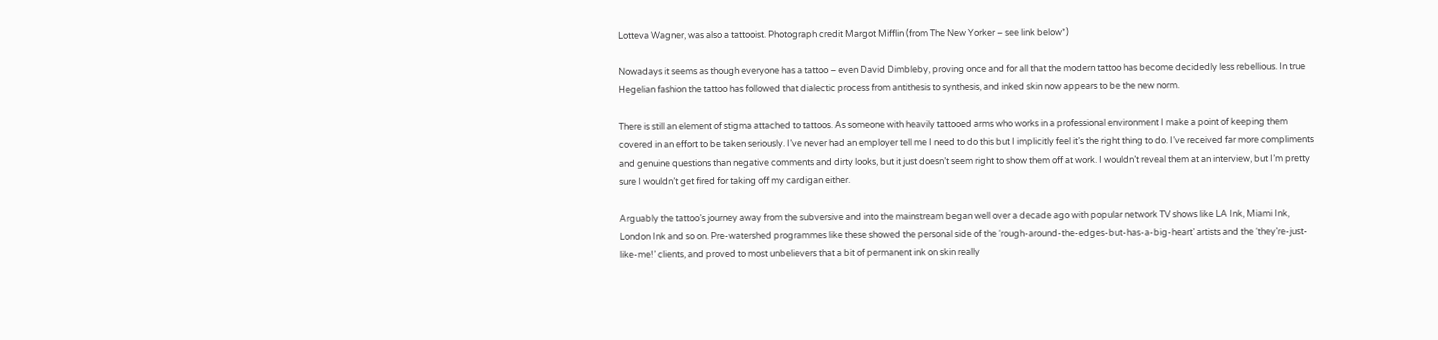Lotteva Wagner, was also a tattooist. Photograph credit Margot Mifflin (from The New Yorker – see link below*)

Nowadays it seems as though everyone has a tattoo – even David Dimbleby, proving once and for all that the modern tattoo has become decidedly less rebellious. In true Hegelian fashion the tattoo has followed that dialectic process from antithesis to synthesis, and inked skin now appears to be the new norm.

There is still an element of stigma attached to tattoos. As someone with heavily tattooed arms who works in a professional environment I make a point of keeping them covered in an effort to be taken seriously. I’ve never had an employer tell me I need to do this but I implicitly feel it’s the right thing to do. I’ve received far more compliments and genuine questions than negative comments and dirty looks, but it just doesn’t seem right to show them off at work. I wouldn’t reveal them at an interview, but I’m pretty sure I wouldn’t get fired for taking off my cardigan either.

Arguably the tattoo’s journey away from the subversive and into the mainstream began well over a decade ago with popular network TV shows like LA Ink, Miami Ink, London Ink and so on. Pre-watershed programmes like these showed the personal side of the ‘rough-around-the-edges-but-has-a-big-heart’ artists and the ‘they’re-just-like-me!’ clients, and proved to most unbelievers that a bit of permanent ink on skin really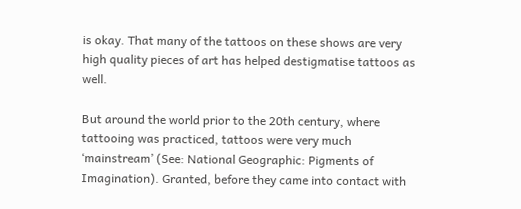is okay. That many of the tattoos on these shows are very high quality pieces of art has helped destigmatise tattoos as well.

But around the world prior to the 20th century, where tattooing was practiced, tattoos were very much ‘mainstream’ (See: National Geographic: Pigments of Imagination). Granted, before they came into contact with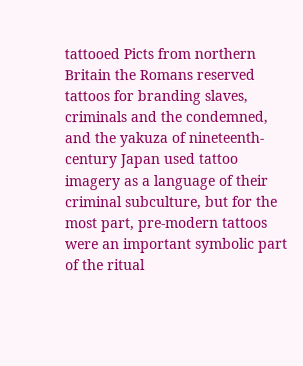tattooed Picts from northern Britain the Romans reserved tattoos for branding slaves, criminals and the condemned, and the yakuza of nineteenth-century Japan used tattoo imagery as a language of their criminal subculture, but for the most part, pre-modern tattoos were an important symbolic part of the ritual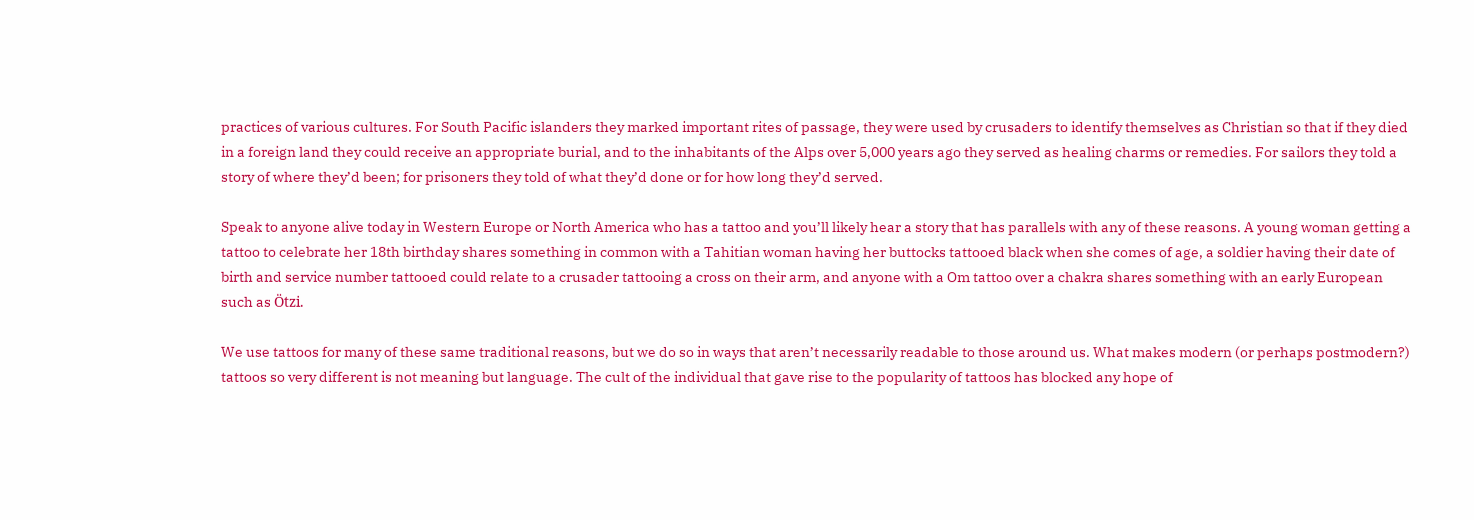practices of various cultures. For South Pacific islanders they marked important rites of passage, they were used by crusaders to identify themselves as Christian so that if they died in a foreign land they could receive an appropriate burial, and to the inhabitants of the Alps over 5,000 years ago they served as healing charms or remedies. For sailors they told a story of where they’d been; for prisoners they told of what they’d done or for how long they’d served.

Speak to anyone alive today in Western Europe or North America who has a tattoo and you’ll likely hear a story that has parallels with any of these reasons. A young woman getting a tattoo to celebrate her 18th birthday shares something in common with a Tahitian woman having her buttocks tattooed black when she comes of age, a soldier having their date of birth and service number tattooed could relate to a crusader tattooing a cross on their arm, and anyone with a Om tattoo over a chakra shares something with an early European such as Ötzi.

We use tattoos for many of these same traditional reasons, but we do so in ways that aren’t necessarily readable to those around us. What makes modern (or perhaps postmodern?) tattoos so very different is not meaning but language. The cult of the individual that gave rise to the popularity of tattoos has blocked any hope of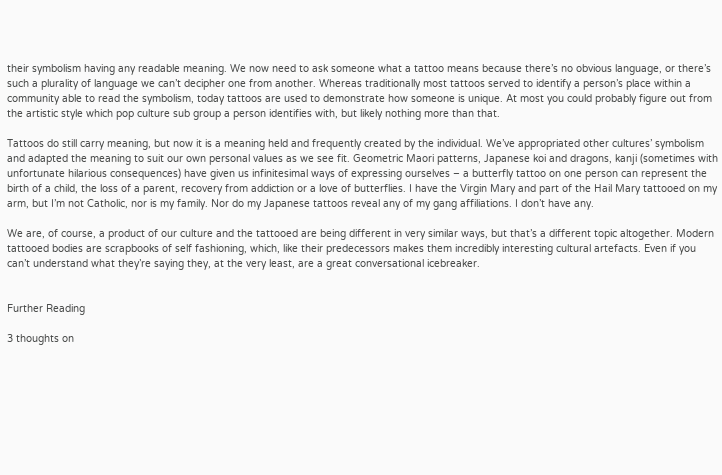their symbolism having any readable meaning. We now need to ask someone what a tattoo means because there’s no obvious language, or there’s such a plurality of language we can’t decipher one from another. Whereas traditionally most tattoos served to identify a person’s place within a community able to read the symbolism, today tattoos are used to demonstrate how someone is unique. At most you could probably figure out from the artistic style which pop culture sub group a person identifies with, but likely nothing more than that.

Tattoos do still carry meaning, but now it is a meaning held and frequently created by the individual. We’ve appropriated other cultures’ symbolism and adapted the meaning to suit our own personal values as we see fit. Geometric Maori patterns, Japanese koi and dragons, kanji (sometimes with unfortunate hilarious consequences) have given us infinitesimal ways of expressing ourselves – a butterfly tattoo on one person can represent the birth of a child, the loss of a parent, recovery from addiction or a love of butterflies. I have the Virgin Mary and part of the Hail Mary tattooed on my arm, but I’m not Catholic, nor is my family. Nor do my Japanese tattoos reveal any of my gang affiliations. I don’t have any.

We are, of course, a product of our culture and the tattooed are being different in very similar ways, but that’s a different topic altogether. Modern tattooed bodies are scrapbooks of self fashioning, which, like their predecessors makes them incredibly interesting cultural artefacts. Even if you can’t understand what they’re saying they, at the very least, are a great conversational icebreaker.


Further Reading

3 thoughts on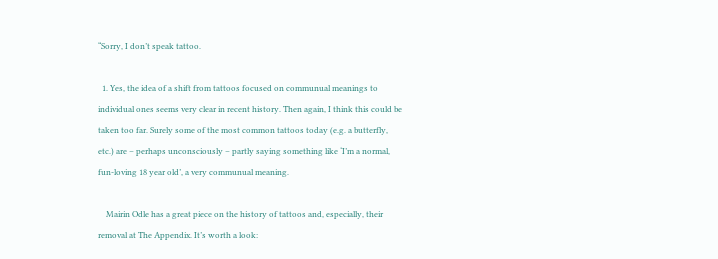“Sorry, I don’t speak tattoo.

  1. Yes, the idea of a shift from tattoos focused on communual meanings to individual ones seems very clear in recent history. Then again, I think this could be taken too far. Surely some of the most common tattoos today (e.g. a butterfly, etc.) are – perhaps unconsciously – partly saying something like ‘I’m a normal, fun-loving 18 year old’, a very communual meaning.

    Mairin Odle has a great piece on the history of tattoos and, especially, their removal at The Appendix. It’s worth a look: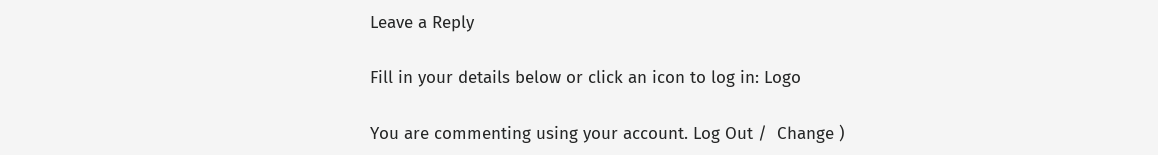Leave a Reply

Fill in your details below or click an icon to log in: Logo

You are commenting using your account. Log Out /  Change )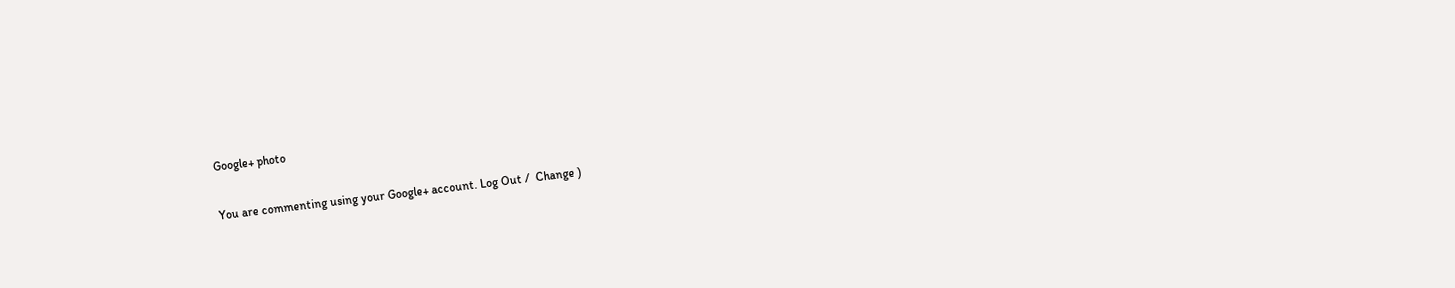Google+ photo

You are commenting using your Google+ account. Log Out /  Change )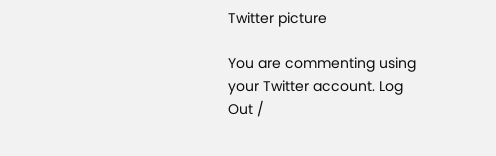Twitter picture

You are commenting using your Twitter account. Log Out /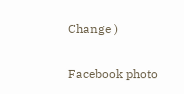Change )

Facebook photo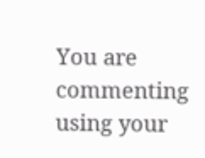You are commenting using your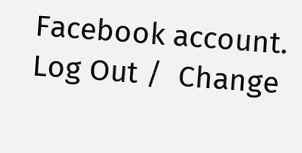Facebook account. Log Out /  Change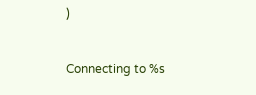)


Connecting to %s